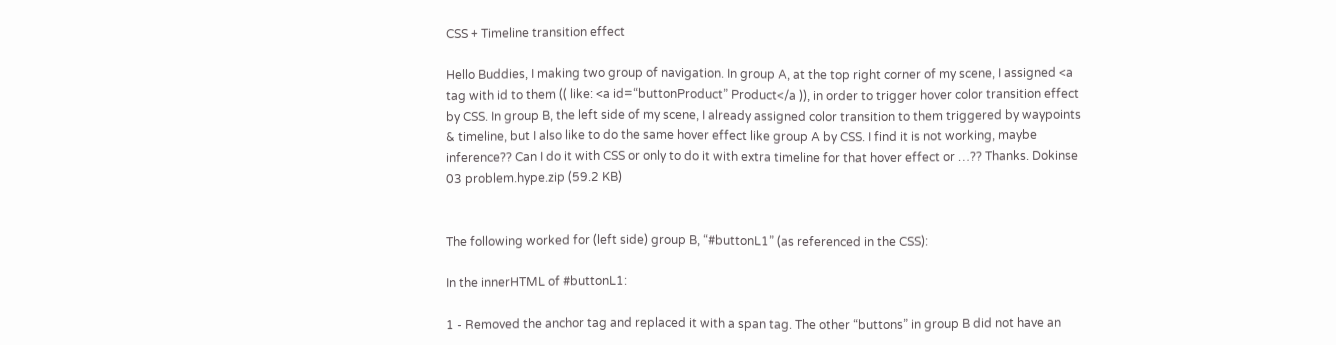CSS + Timeline transition effect

Hello Buddies, I making two group of navigation. In group A, at the top right corner of my scene, I assigned <a tag with id to them (( like: <a id=“buttonProduct” Product</a )), in order to trigger hover color transition effect by CSS. In group B, the left side of my scene, I already assigned color transition to them triggered by waypoints & timeline, but I also like to do the same hover effect like group A by CSS. I find it is not working, maybe inference?? Can I do it with CSS or only to do it with extra timeline for that hover effect or …?? Thanks. Dokinse 03 problem.hype.zip (59.2 KB)


The following worked for (left side) group B, “#buttonL1” (as referenced in the CSS):

In the innerHTML of #buttonL1:

1 - Removed the anchor tag and replaced it with a span tag. The other “buttons” in group B did not have an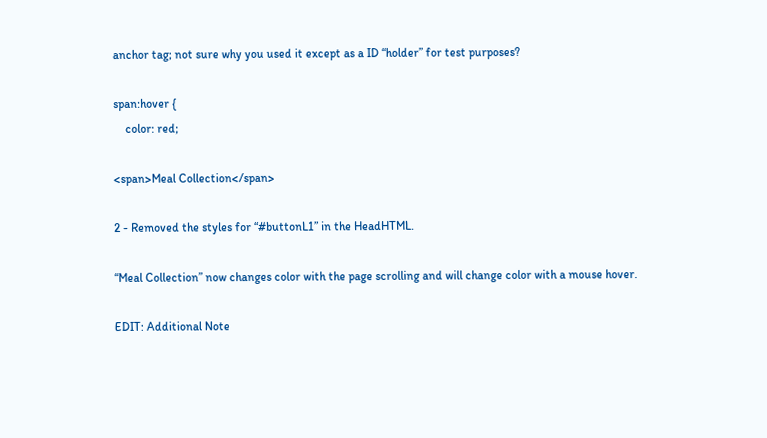anchor tag; not sure why you used it except as a ID “holder” for test purposes?

span:hover {
    color: red;

<span>Meal Collection</span>

2 - Removed the styles for “#buttonL1” in the HeadHTML.

“Meal Collection” now changes color with the page scrolling and will change color with a mouse hover.

EDIT: Additional Note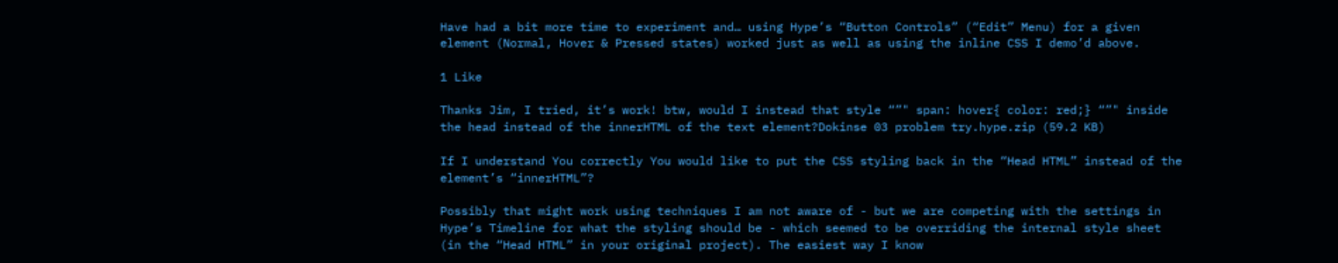Have had a bit more time to experiment and… using Hype’s “Button Controls” (“Edit” Menu) for a given element (Normal, Hover & Pressed states) worked just as well as using the inline CSS I demo’d above.

1 Like

Thanks Jim, I tried, it’s work! btw, would I instead that style “”" span: hover{ color: red;} “”" inside the head instead of the innerHTML of the text element?Dokinse 03 problem try.hype.zip (59.2 KB)

If I understand You correctly You would like to put the CSS styling back in the “Head HTML” instead of the element’s “innerHTML”?

Possibly that might work using techniques I am not aware of - but we are competing with the settings in Hype’s Timeline for what the styling should be - which seemed to be overriding the internal style sheet (in the “Head HTML” in your original project). The easiest way I know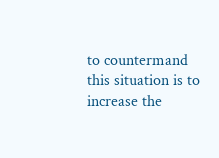to countermand this situation is to increase the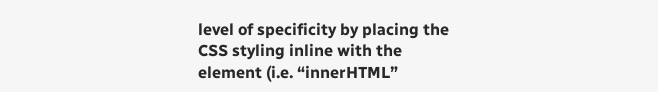level of specificity by placing the CSS styling inline with the element (i.e. “innerHTML”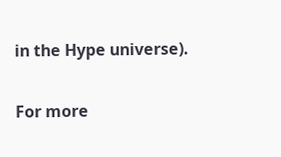in the Hype universe).

For more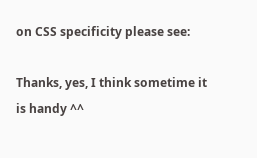on CSS specificity please see:

Thanks, yes, I think sometime it is handy ^^